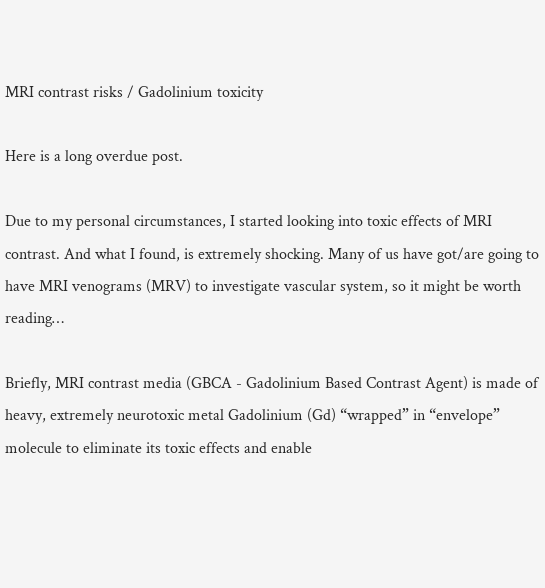MRI contrast risks / Gadolinium toxicity

Here is a long overdue post.

Due to my personal circumstances, I started looking into toxic effects of MRI contrast. And what I found, is extremely shocking. Many of us have got/are going to have MRI venograms (MRV) to investigate vascular system, so it might be worth reading…

Briefly, MRI contrast media (GBCA - Gadolinium Based Contrast Agent) is made of heavy, extremely neurotoxic metal Gadolinium (Gd) “wrapped” in “envelope” molecule to eliminate its toxic effects and enable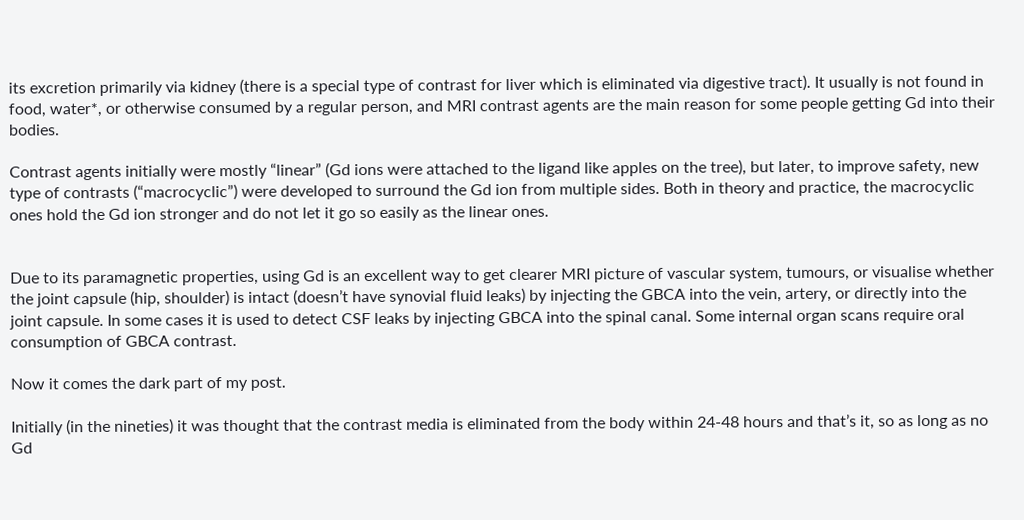its excretion primarily via kidney (there is a special type of contrast for liver which is eliminated via digestive tract). It usually is not found in food, water*, or otherwise consumed by a regular person, and MRI contrast agents are the main reason for some people getting Gd into their bodies.

Contrast agents initially were mostly “linear” (Gd ions were attached to the ligand like apples on the tree), but later, to improve safety, new type of contrasts (“macrocyclic”) were developed to surround the Gd ion from multiple sides. Both in theory and practice, the macrocyclic ones hold the Gd ion stronger and do not let it go so easily as the linear ones.


Due to its paramagnetic properties, using Gd is an excellent way to get clearer MRI picture of vascular system, tumours, or visualise whether the joint capsule (hip, shoulder) is intact (doesn’t have synovial fluid leaks) by injecting the GBCA into the vein, artery, or directly into the joint capsule. In some cases it is used to detect CSF leaks by injecting GBCA into the spinal canal. Some internal organ scans require oral consumption of GBCA contrast.

Now it comes the dark part of my post.

Initially (in the nineties) it was thought that the contrast media is eliminated from the body within 24-48 hours and that’s it, so as long as no Gd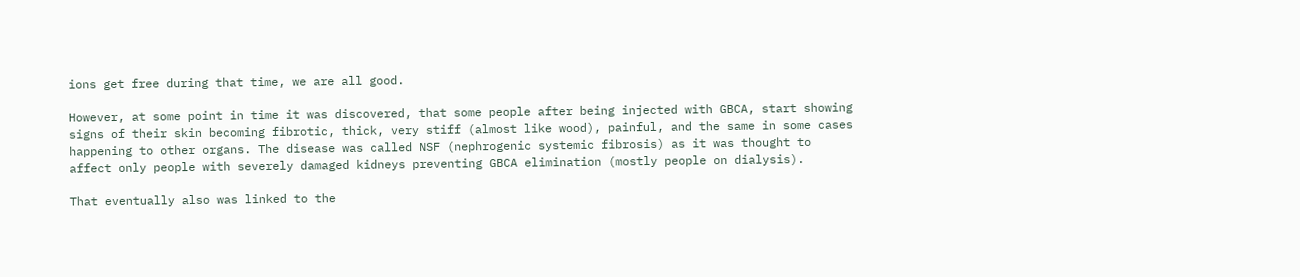ions get free during that time, we are all good.

However, at some point in time it was discovered, that some people after being injected with GBCA, start showing signs of their skin becoming fibrotic, thick, very stiff (almost like wood), painful, and the same in some cases happening to other organs. The disease was called NSF (nephrogenic systemic fibrosis) as it was thought to affect only people with severely damaged kidneys preventing GBCA elimination (mostly people on dialysis).

That eventually also was linked to the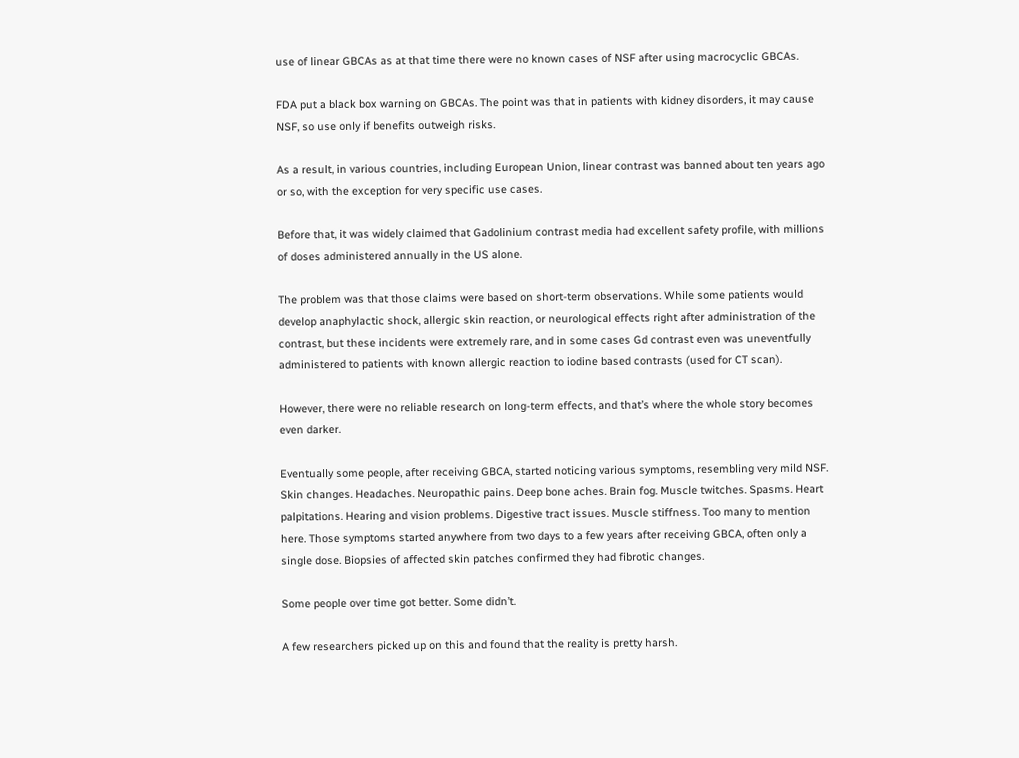use of linear GBCAs as at that time there were no known cases of NSF after using macrocyclic GBCAs.

FDA put a black box warning on GBCAs. The point was that in patients with kidney disorders, it may cause NSF, so use only if benefits outweigh risks.

As a result, in various countries, including European Union, linear contrast was banned about ten years ago or so, with the exception for very specific use cases.

Before that, it was widely claimed that Gadolinium contrast media had excellent safety profile, with millions of doses administered annually in the US alone.

The problem was that those claims were based on short-term observations. While some patients would develop anaphylactic shock, allergic skin reaction, or neurological effects right after administration of the contrast, but these incidents were extremely rare, and in some cases Gd contrast even was uneventfully administered to patients with known allergic reaction to iodine based contrasts (used for CT scan).

However, there were no reliable research on long-term effects, and that’s where the whole story becomes even darker.

Eventually some people, after receiving GBCA, started noticing various symptoms, resembling very mild NSF. Skin changes. Headaches. Neuropathic pains. Deep bone aches. Brain fog. Muscle twitches. Spasms. Heart palpitations. Hearing and vision problems. Digestive tract issues. Muscle stiffness. Too many to mention here. Those symptoms started anywhere from two days to a few years after receiving GBCA, often only a single dose. Biopsies of affected skin patches confirmed they had fibrotic changes.

Some people over time got better. Some didn’t.

A few researchers picked up on this and found that the reality is pretty harsh.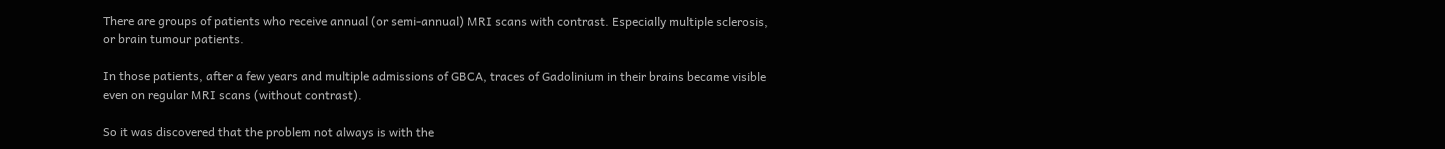There are groups of patients who receive annual (or semi-annual) MRI scans with contrast. Especially multiple sclerosis, or brain tumour patients.

In those patients, after a few years and multiple admissions of GBCA, traces of Gadolinium in their brains became visible even on regular MRI scans (without contrast).

So it was discovered that the problem not always is with the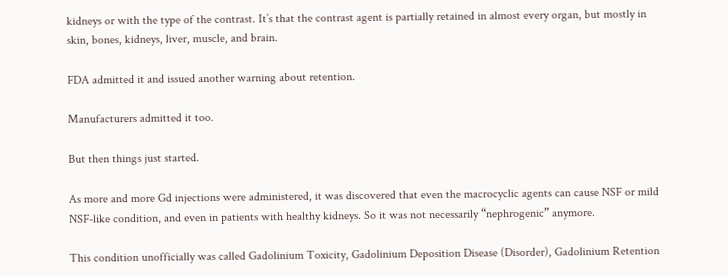kidneys or with the type of the contrast. It’s that the contrast agent is partially retained in almost every organ, but mostly in skin, bones, kidneys, liver, muscle, and brain.

FDA admitted it and issued another warning about retention.

Manufacturers admitted it too.

But then things just started.

As more and more Gd injections were administered, it was discovered that even the macrocyclic agents can cause NSF or mild NSF-like condition, and even in patients with healthy kidneys. So it was not necessarily “nephrogenic” anymore.

This condition unofficially was called Gadolinium Toxicity, Gadolinium Deposition Disease (Disorder), Gadolinium Retention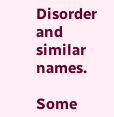Disorder and similar names.

Some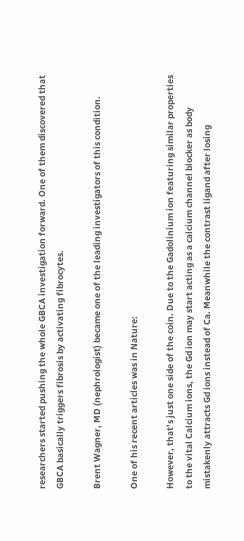researchers started pushing the whole GBCA investigation forward. One of them discovered that GBCA basically triggers fibrosis by activating fibrocytes.

Brent Wagner, MD (nephrologist) became one of the leading investigators of this condition.

One of his recent articles was in Nature:

However, that’s just one side of the coin. Due to the Gadolinium ion featuring similar properties to the vital Calcium ions, the Gd ion may start acting as a calcium channel blocker as body mistakenly attracts Gd ions instead of Ca. Meanwhile the contrast ligand after losing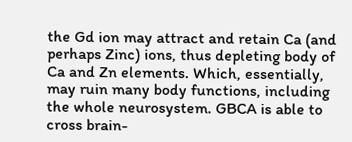the Gd ion may attract and retain Ca (and perhaps Zinc) ions, thus depleting body of Ca and Zn elements. Which, essentially, may ruin many body functions, including the whole neurosystem. GBCA is able to cross brain-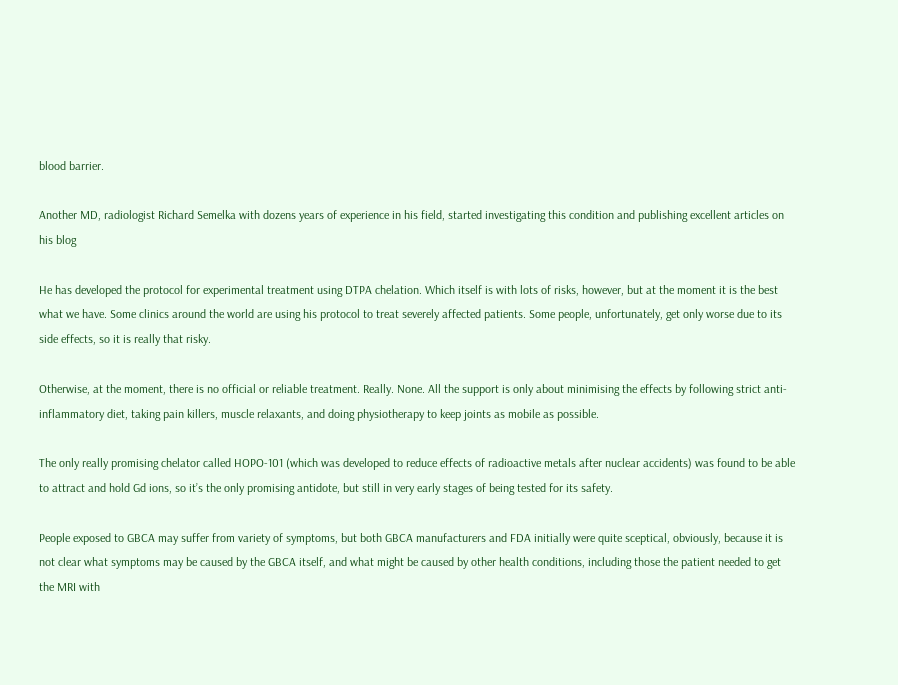blood barrier.

Another MD, radiologist Richard Semelka with dozens years of experience in his field, started investigating this condition and publishing excellent articles on his blog

He has developed the protocol for experimental treatment using DTPA chelation. Which itself is with lots of risks, however, but at the moment it is the best what we have. Some clinics around the world are using his protocol to treat severely affected patients. Some people, unfortunately, get only worse due to its side effects, so it is really that risky.

Otherwise, at the moment, there is no official or reliable treatment. Really. None. All the support is only about minimising the effects by following strict anti-inflammatory diet, taking pain killers, muscle relaxants, and doing physiotherapy to keep joints as mobile as possible.

The only really promising chelator called HOPO-101 (which was developed to reduce effects of radioactive metals after nuclear accidents) was found to be able to attract and hold Gd ions, so it’s the only promising antidote, but still in very early stages of being tested for its safety.

People exposed to GBCA may suffer from variety of symptoms, but both GBCA manufacturers and FDA initially were quite sceptical, obviously, because it is not clear what symptoms may be caused by the GBCA itself, and what might be caused by other health conditions, including those the patient needed to get the MRI with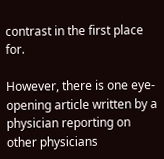contrast in the first place for.

However, there is one eye-opening article written by a physician reporting on other physicians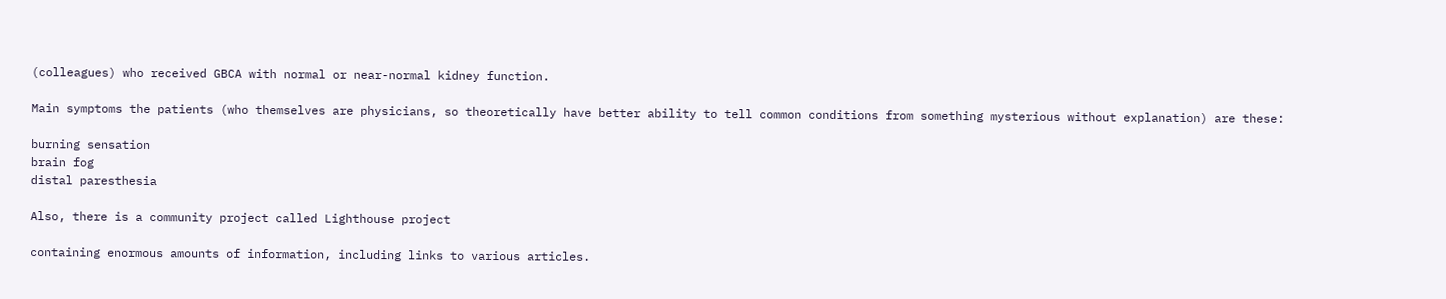(colleagues) who received GBCA with normal or near-normal kidney function.

Main symptoms the patients (who themselves are physicians, so theoretically have better ability to tell common conditions from something mysterious without explanation) are these:

burning sensation
brain fog
distal paresthesia

Also, there is a community project called Lighthouse project

containing enormous amounts of information, including links to various articles.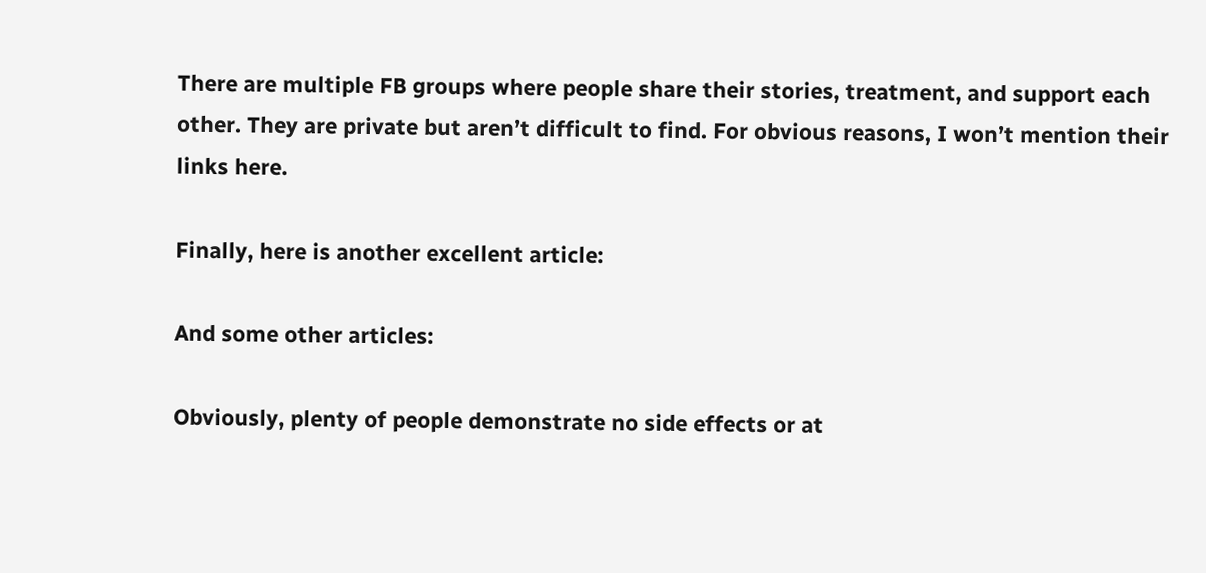There are multiple FB groups where people share their stories, treatment, and support each other. They are private but aren’t difficult to find. For obvious reasons, I won’t mention their links here.

Finally, here is another excellent article:

And some other articles:

Obviously, plenty of people demonstrate no side effects or at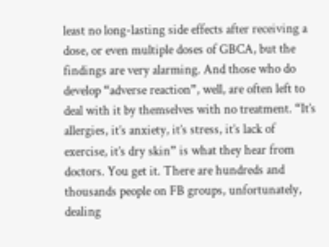least no long-lasting side effects after receiving a dose, or even multiple doses of GBCA, but the findings are very alarming. And those who do develop “adverse reaction”, well, are often left to deal with it by themselves with no treatment. “It’s allergies, it’s anxiety, it’s stress, it’s lack of exercise, it’s dry skin” is what they hear from doctors. You get it. There are hundreds and thousands people on FB groups, unfortunately, dealing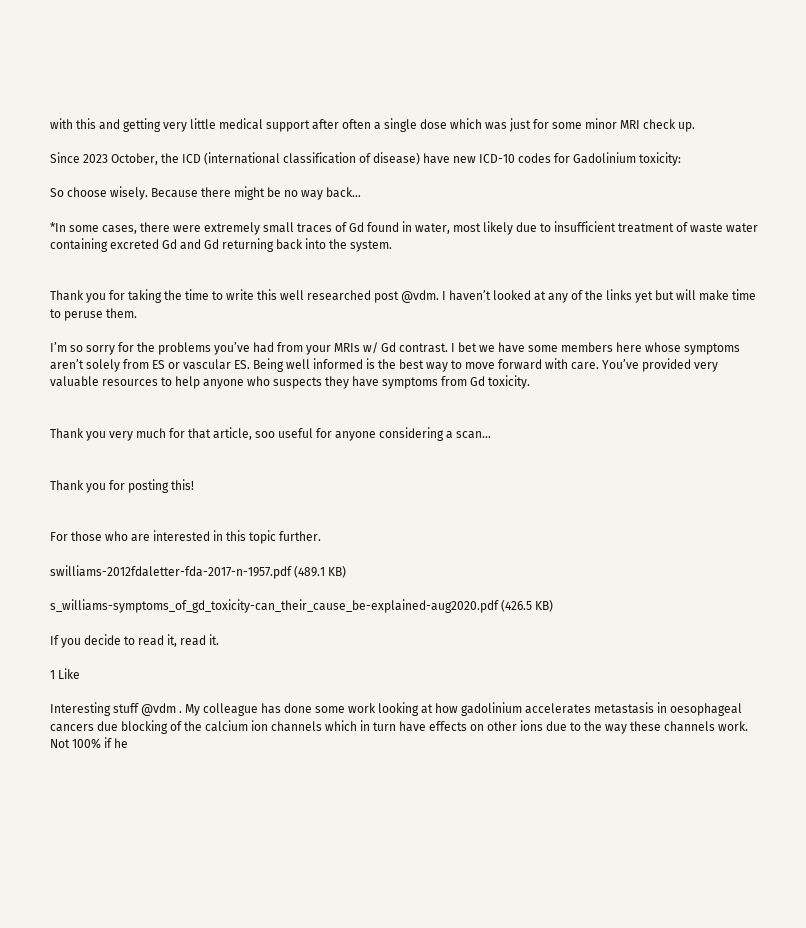with this and getting very little medical support after often a single dose which was just for some minor MRI check up.

Since 2023 October, the ICD (international classification of disease) have new ICD-10 codes for Gadolinium toxicity:

So choose wisely. Because there might be no way back…

*In some cases, there were extremely small traces of Gd found in water, most likely due to insufficient treatment of waste water containing excreted Gd and Gd returning back into the system.


Thank you for taking the time to write this well researched post @vdm. I haven’t looked at any of the links yet but will make time to peruse them.

I’m so sorry for the problems you’ve had from your MRIs w/ Gd contrast. I bet we have some members here whose symptoms aren’t solely from ES or vascular ES. Being well informed is the best way to move forward with care. You’ve provided very valuable resources to help anyone who suspects they have symptoms from Gd toxicity.


Thank you very much for that article, soo useful for anyone considering a scan…


Thank you for posting this!


For those who are interested in this topic further.

swilliams-2012fdaletter-fda-2017-n-1957.pdf (489.1 KB)

s_williams-symptoms_of_gd_toxicity-can_their_cause_be-explained-aug2020.pdf (426.5 KB)

If you decide to read it, read it.

1 Like

Interesting stuff @vdm . My colleague has done some work looking at how gadolinium accelerates metastasis in oesophageal cancers due blocking of the calcium ion channels which in turn have effects on other ions due to the way these channels work. Not 100% if he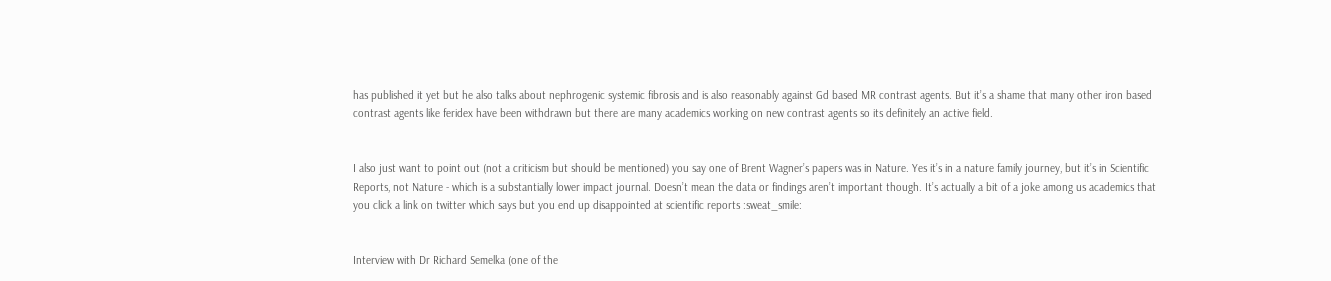has published it yet but he also talks about nephrogenic systemic fibrosis and is also reasonably against Gd based MR contrast agents. But it’s a shame that many other iron based contrast agents like feridex have been withdrawn but there are many academics working on new contrast agents so its definitely an active field.


I also just want to point out (not a criticism but should be mentioned) you say one of Brent Wagner’s papers was in Nature. Yes it’s in a nature family journey, but it’s in Scientific Reports, not Nature - which is a substantially lower impact journal. Doesn’t mean the data or findings aren’t important though. It’s actually a bit of a joke among us academics that you click a link on twitter which says but you end up disappointed at scientific reports :sweat_smile:


Interview with Dr Richard Semelka (one of the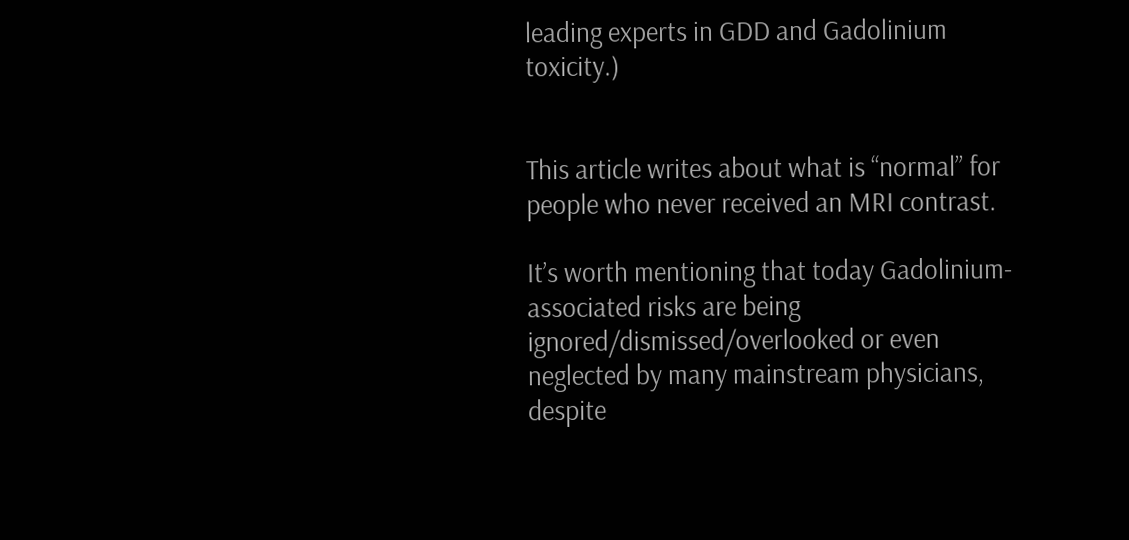leading experts in GDD and Gadolinium toxicity.)


This article writes about what is “normal” for people who never received an MRI contrast.

It’s worth mentioning that today Gadolinium-associated risks are being ignored/dismissed/overlooked or even neglected by many mainstream physicians, despite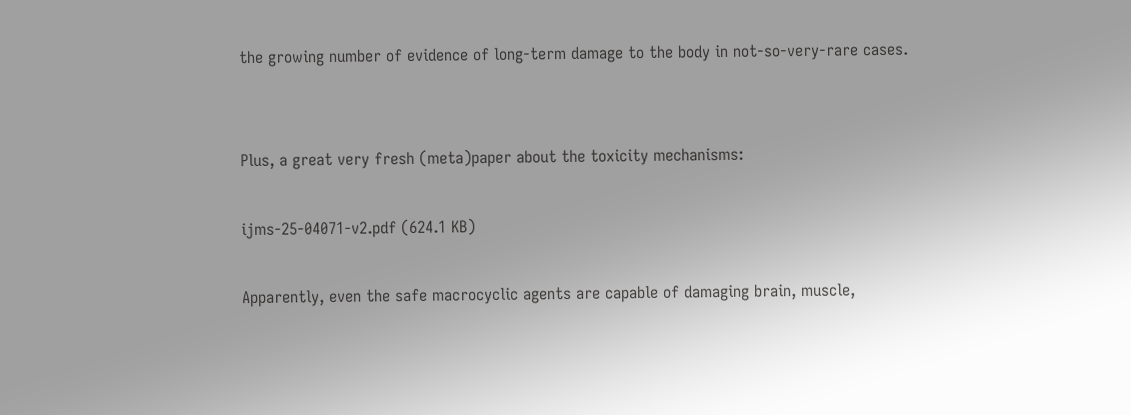the growing number of evidence of long-term damage to the body in not-so-very-rare cases.


Plus, a great very fresh (meta)paper about the toxicity mechanisms:

ijms-25-04071-v2.pdf (624.1 KB)

Apparently, even the safe macrocyclic agents are capable of damaging brain, muscle,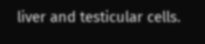liver and testicular cells.